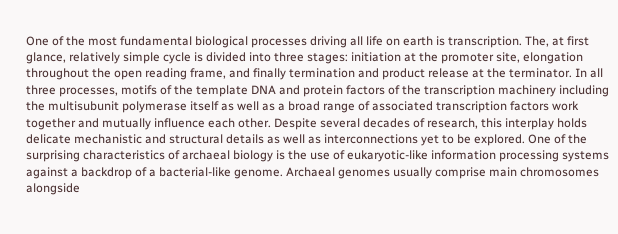One of the most fundamental biological processes driving all life on earth is transcription. The, at first glance, relatively simple cycle is divided into three stages: initiation at the promoter site, elongation throughout the open reading frame, and finally termination and product release at the terminator. In all three processes, motifs of the template DNA and protein factors of the transcription machinery including the multisubunit polymerase itself as well as a broad range of associated transcription factors work together and mutually influence each other. Despite several decades of research, this interplay holds delicate mechanistic and structural details as well as interconnections yet to be explored. One of the surprising characteristics of archaeal biology is the use of eukaryotic-like information processing systems against a backdrop of a bacterial-like genome. Archaeal genomes usually comprise main chromosomes alongside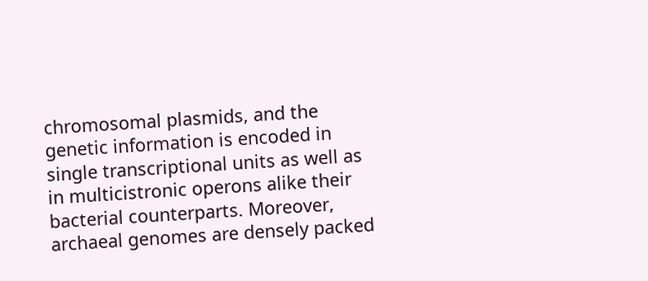chromosomal plasmids, and the genetic information is encoded in single transcriptional units as well as in multicistronic operons alike their bacterial counterparts. Moreover, archaeal genomes are densely packed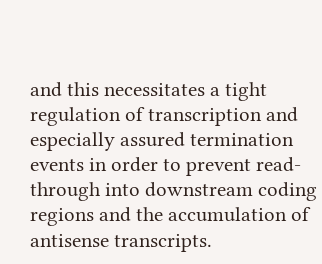and this necessitates a tight regulation of transcription and especially assured termination events in order to prevent read-through into downstream coding regions and the accumulation of antisense transcripts.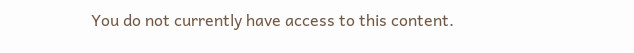You do not currently have access to this content.